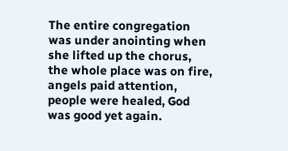The entire congregation was under anointing when she lifted up the chorus, the whole place was on fire, angels paid attention, people were healed, God was good yet again.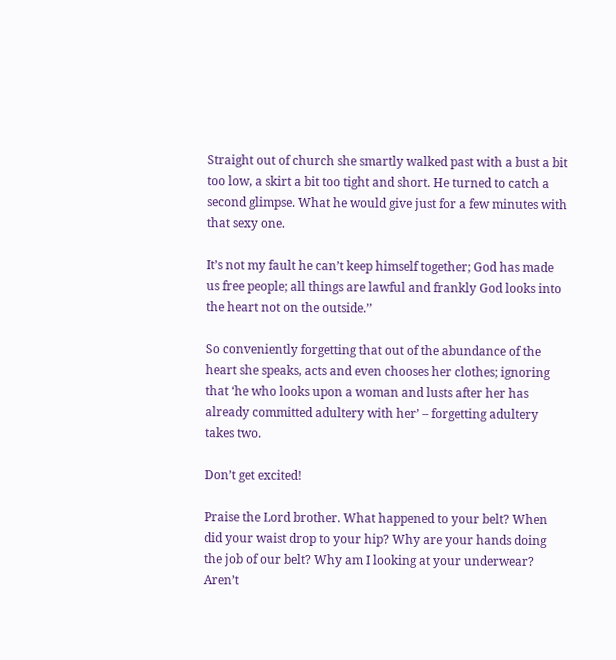Straight out of church she smartly walked past with a bust a bit too low, a skirt a bit too tight and short. He turned to catch a second glimpse. What he would give just for a few minutes with that sexy one.

It’s not my fault he can’t keep himself together; God has made us free people; all things are lawful and frankly God looks into the heart not on the outside.’’

So conveniently forgetting that out of the abundance of the heart she speaks, acts and even chooses her clothes; ignoring that ‘he who looks upon a woman and lusts after her has already committed adultery with her’ – forgetting adultery takes two.

Don’t get excited!

Praise the Lord brother. What happened to your belt? When did your waist drop to your hip? Why are your hands doing the job of our belt? Why am I looking at your underwear? Aren’t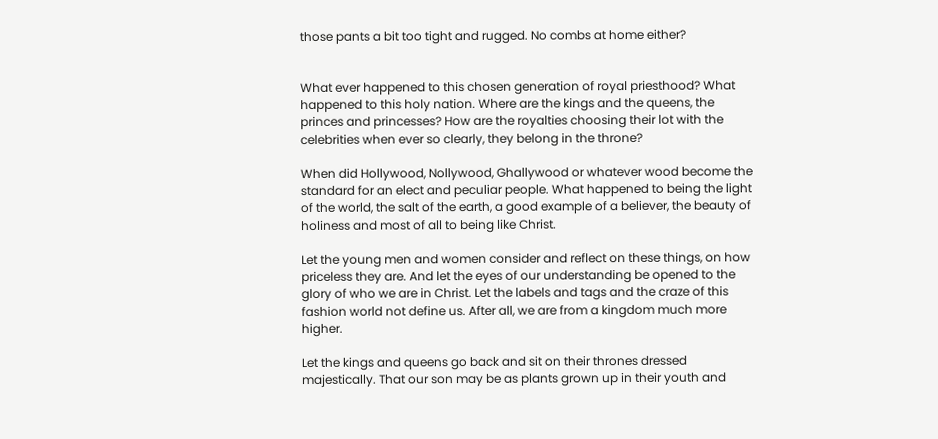those pants a bit too tight and rugged. No combs at home either?


What ever happened to this chosen generation of royal priesthood? What happened to this holy nation. Where are the kings and the queens, the princes and princesses? How are the royalties choosing their lot with the celebrities when ever so clearly, they belong in the throne?

When did Hollywood, Nollywood, Ghallywood or whatever wood become the standard for an elect and peculiar people. What happened to being the light of the world, the salt of the earth, a good example of a believer, the beauty of holiness and most of all to being like Christ.

Let the young men and women consider and reflect on these things, on how priceless they are. And let the eyes of our understanding be opened to the glory of who we are in Christ. Let the labels and tags and the craze of this fashion world not define us. After all, we are from a kingdom much more higher.

Let the kings and queens go back and sit on their thrones dressed majestically. That our son may be as plants grown up in their youth and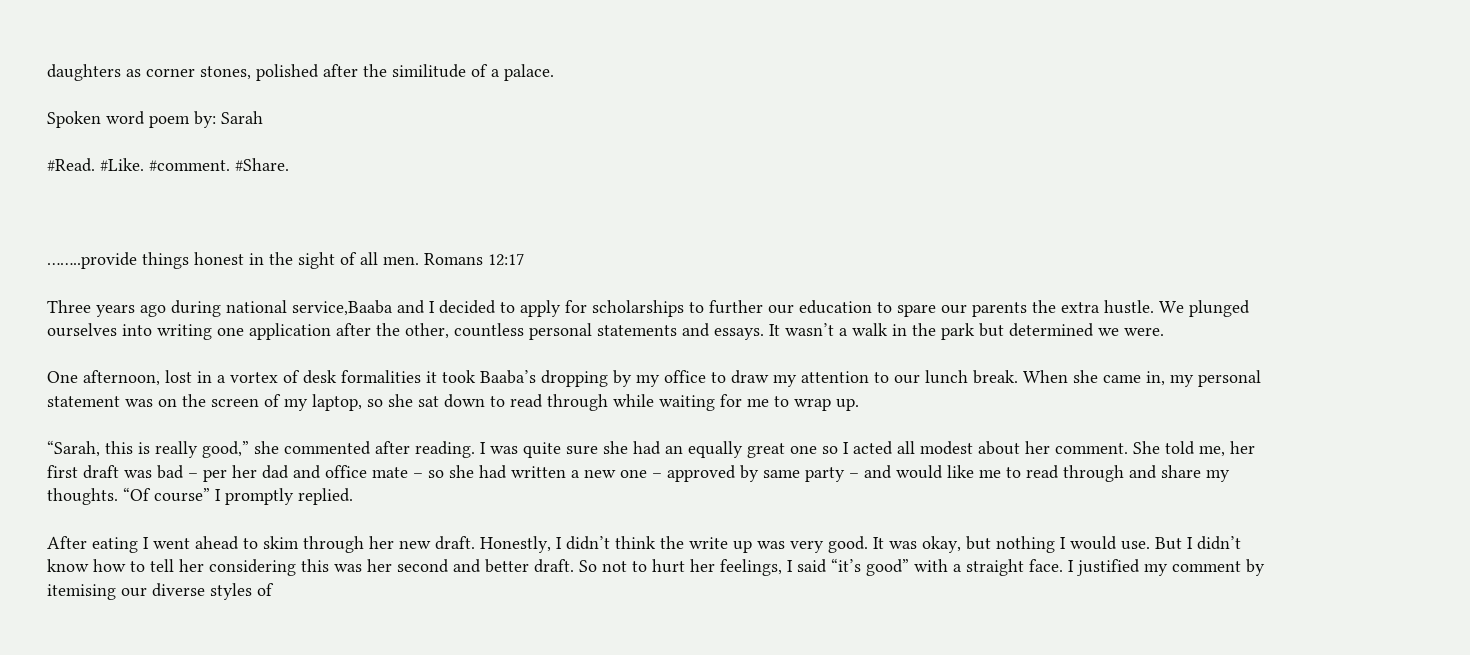daughters as corner stones, polished after the similitude of a palace.

Spoken word poem by: Sarah

#Read. #Like. #comment. #Share.



……..provide things honest in the sight of all men. Romans 12:17

Three years ago during national service,Baaba and I decided to apply for scholarships to further our education to spare our parents the extra hustle. We plunged ourselves into writing one application after the other, countless personal statements and essays. It wasn’t a walk in the park but determined we were.

One afternoon, lost in a vortex of desk formalities it took Baaba’s dropping by my office to draw my attention to our lunch break. When she came in, my personal statement was on the screen of my laptop, so she sat down to read through while waiting for me to wrap up.

“Sarah, this is really good,” she commented after reading. I was quite sure she had an equally great one so I acted all modest about her comment. She told me, her first draft was bad – per her dad and office mate – so she had written a new one – approved by same party – and would like me to read through and share my thoughts. “Of course” I promptly replied.

After eating I went ahead to skim through her new draft. Honestly, I didn’t think the write up was very good. It was okay, but nothing I would use. But I didn’t know how to tell her considering this was her second and better draft. So not to hurt her feelings, I said “it’s good” with a straight face. I justified my comment by itemising our diverse styles of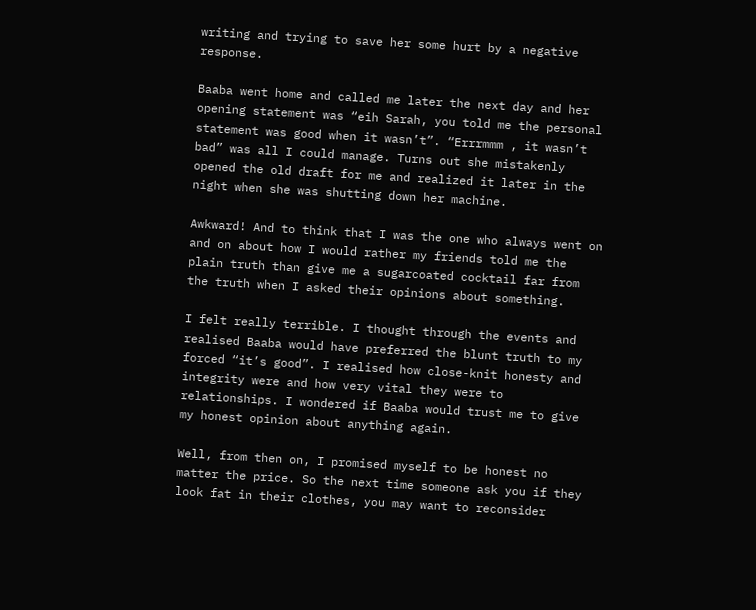writing and trying to save her some hurt by a negative response.

Baaba went home and called me later the next day and her opening statement was “eih Sarah, you told me the personal statement was good when it wasn’t”. “Errrmmm , it wasn’t bad” was all I could manage. Turns out she mistakenly opened the old draft for me and realized it later in the night when she was shutting down her machine.

Awkward! And to think that I was the one who always went on and on about how I would rather my friends told me the plain truth than give me a sugarcoated cocktail far from the truth when I asked their opinions about something.

I felt really terrible. I thought through the events and realised Baaba would have preferred the blunt truth to my forced “it’s good”. I realised how close-knit honesty and integrity were and how very vital they were to relationships. I wondered if Baaba would trust me to give my honest opinion about anything again.

Well, from then on, I promised myself to be honest no matter the price. So the next time someone ask you if they look fat in their clothes, you may want to reconsider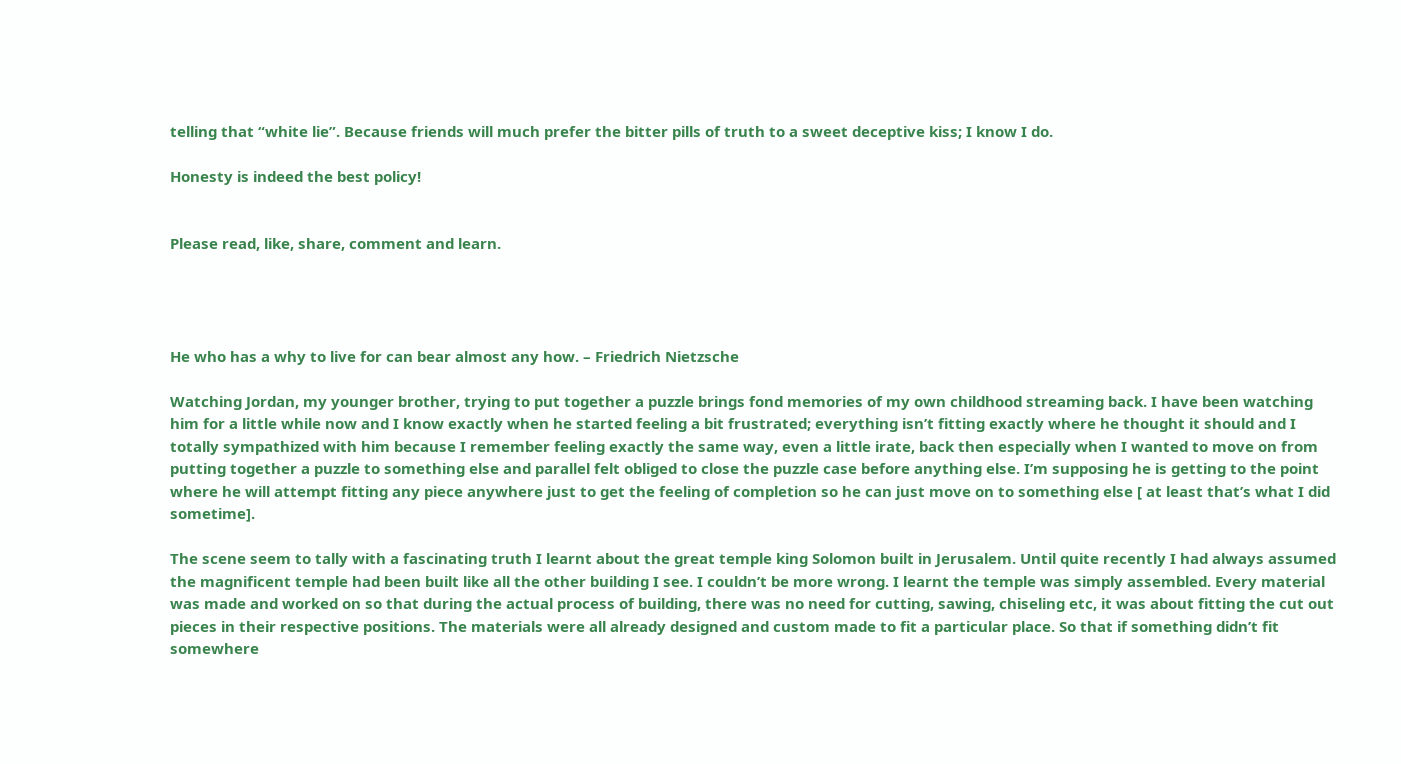telling that “white lie”. Because friends will much prefer the bitter pills of truth to a sweet deceptive kiss; I know I do.

Honesty is indeed the best policy!


Please read, like, share, comment and learn.




He who has a why to live for can bear almost any how. – Friedrich Nietzsche

Watching Jordan, my younger brother, trying to put together a puzzle brings fond memories of my own childhood streaming back. I have been watching him for a little while now and I know exactly when he started feeling a bit frustrated; everything isn’t fitting exactly where he thought it should and I totally sympathized with him because I remember feeling exactly the same way, even a little irate, back then especially when I wanted to move on from putting together a puzzle to something else and parallel felt obliged to close the puzzle case before anything else. I’m supposing he is getting to the point where he will attempt fitting any piece anywhere just to get the feeling of completion so he can just move on to something else [ at least that’s what I did sometime].

The scene seem to tally with a fascinating truth I learnt about the great temple king Solomon built in Jerusalem. Until quite recently I had always assumed the magnificent temple had been built like all the other building I see. I couldn’t be more wrong. I learnt the temple was simply assembled. Every material was made and worked on so that during the actual process of building, there was no need for cutting, sawing, chiseling etc, it was about fitting the cut out pieces in their respective positions. The materials were all already designed and custom made to fit a particular place. So that if something didn’t fit somewhere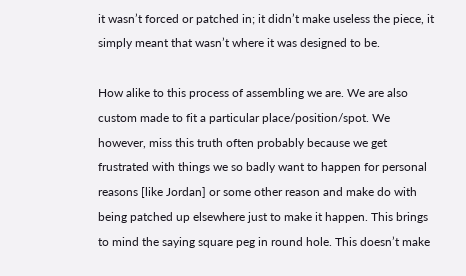it wasn’t forced or patched in; it didn’t make useless the piece, it simply meant that wasn’t where it was designed to be.

How alike to this process of assembling we are. We are also custom made to fit a particular place/position/spot. We however, miss this truth often probably because we get frustrated with things we so badly want to happen for personal reasons [like Jordan] or some other reason and make do with being patched up elsewhere just to make it happen. This brings to mind the saying square peg in round hole. This doesn’t make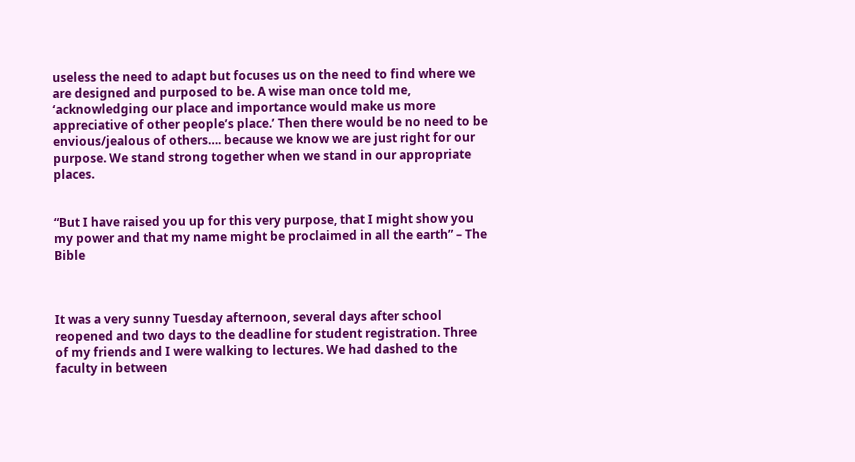useless the need to adapt but focuses us on the need to find where we are designed and purposed to be. A wise man once told me, ‘acknowledging our place and importance would make us more appreciative of other people’s place.’ Then there would be no need to be envious/jealous of others…. because we know we are just right for our purpose. We stand strong together when we stand in our appropriate places.


“But I have raised you up for this very purpose, that I might show you my power and that my name might be proclaimed in all the earth” – The Bible



It was a very sunny Tuesday afternoon, several days after school reopened and two days to the deadline for student registration. Three of my friends and I were walking to lectures. We had dashed to the faculty in between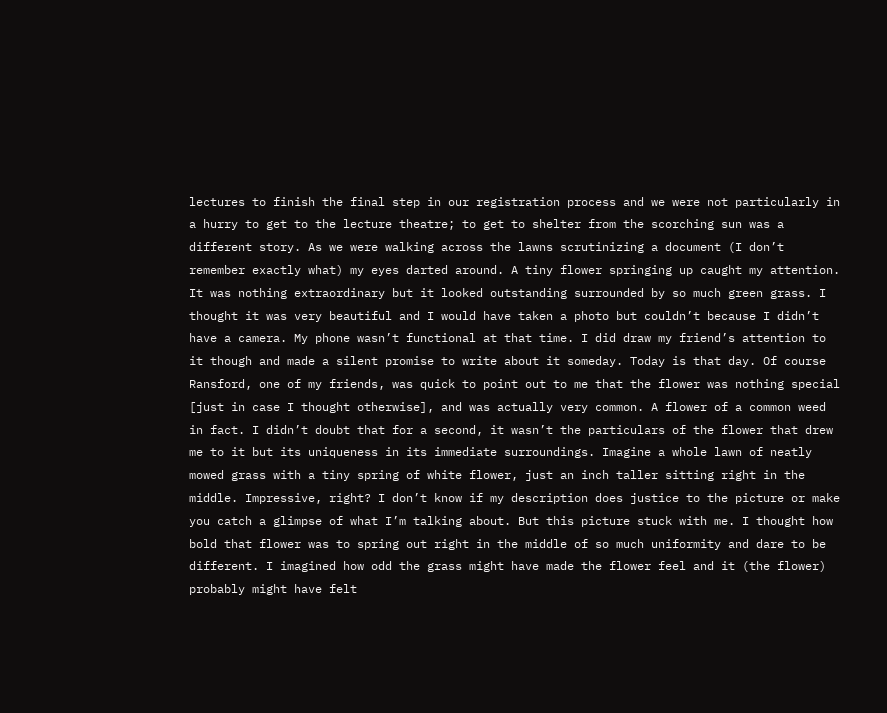lectures to finish the final step in our registration process and we were not particularly in a hurry to get to the lecture theatre; to get to shelter from the scorching sun was a different story. As we were walking across the lawns scrutinizing a document (I don’t remember exactly what) my eyes darted around. A tiny flower springing up caught my attention. It was nothing extraordinary but it looked outstanding surrounded by so much green grass. I thought it was very beautiful and I would have taken a photo but couldn’t because I didn’t have a camera. My phone wasn’t functional at that time. I did draw my friend’s attention to it though and made a silent promise to write about it someday. Today is that day. Of course Ransford, one of my friends, was quick to point out to me that the flower was nothing special [just in case I thought otherwise], and was actually very common. A flower of a common weed in fact. I didn’t doubt that for a second, it wasn’t the particulars of the flower that drew me to it but its uniqueness in its immediate surroundings. Imagine a whole lawn of neatly mowed grass with a tiny spring of white flower, just an inch taller sitting right in the middle. Impressive, right? I don’t know if my description does justice to the picture or make you catch a glimpse of what I’m talking about. But this picture stuck with me. I thought how bold that flower was to spring out right in the middle of so much uniformity and dare to be different. I imagined how odd the grass might have made the flower feel and it (the flower) probably might have felt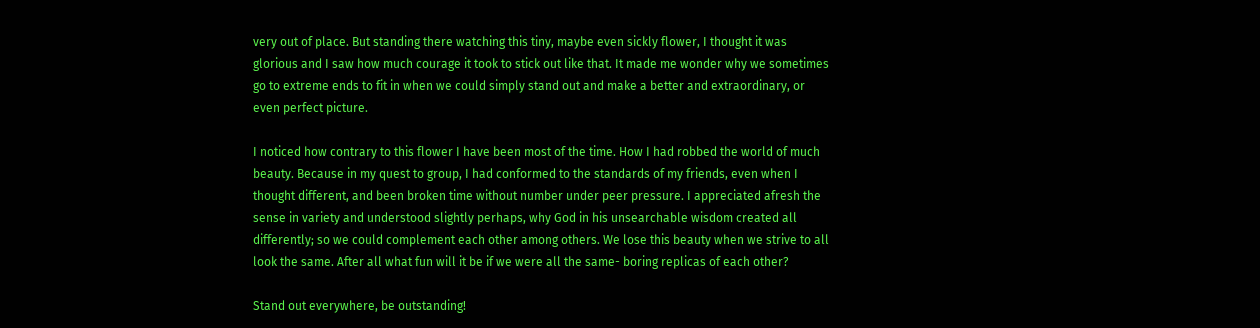very out of place. But standing there watching this tiny, maybe even sickly flower, I thought it was glorious and I saw how much courage it took to stick out like that. It made me wonder why we sometimes go to extreme ends to fit in when we could simply stand out and make a better and extraordinary, or even perfect picture.

I noticed how contrary to this flower I have been most of the time. How I had robbed the world of much beauty. Because in my quest to group, I had conformed to the standards of my friends, even when I thought different, and been broken time without number under peer pressure. I appreciated afresh the sense in variety and understood slightly perhaps, why God in his unsearchable wisdom created all differently; so we could complement each other among others. We lose this beauty when we strive to all look the same. After all what fun will it be if we were all the same- boring replicas of each other?

Stand out everywhere, be outstanding!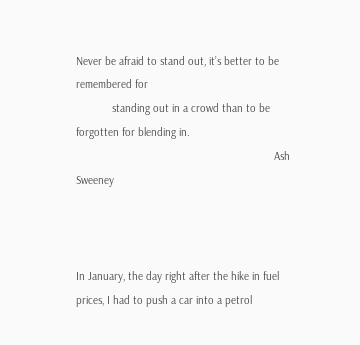Never be afraid to stand out, it’s better to be remembered for
            standing out in a crowd than to be forgotten for blending in.
                                                                  Ash Sweeney



In January, the day right after the hike in fuel prices, I had to push a car into a petrol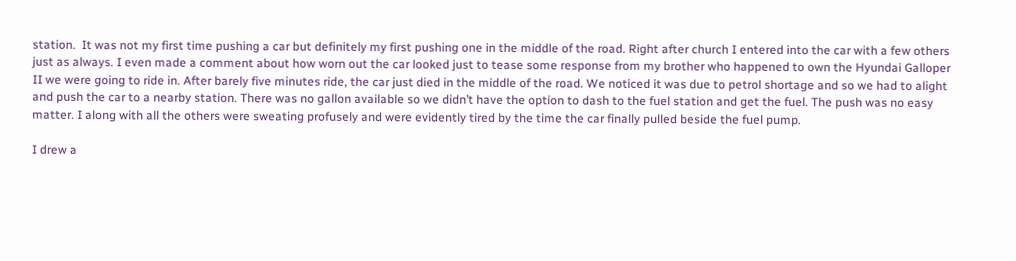station.  It was not my first time pushing a car but definitely my first pushing one in the middle of the road. Right after church I entered into the car with a few others just as always. I even made a comment about how worn out the car looked just to tease some response from my brother who happened to own the Hyundai Galloper II we were going to ride in. After barely five minutes ride, the car just died in the middle of the road. We noticed it was due to petrol shortage and so we had to alight and push the car to a nearby station. There was no gallon available so we didn’t have the option to dash to the fuel station and get the fuel. The push was no easy matter. I along with all the others were sweating profusely and were evidently tired by the time the car finally pulled beside the fuel pump.

I drew a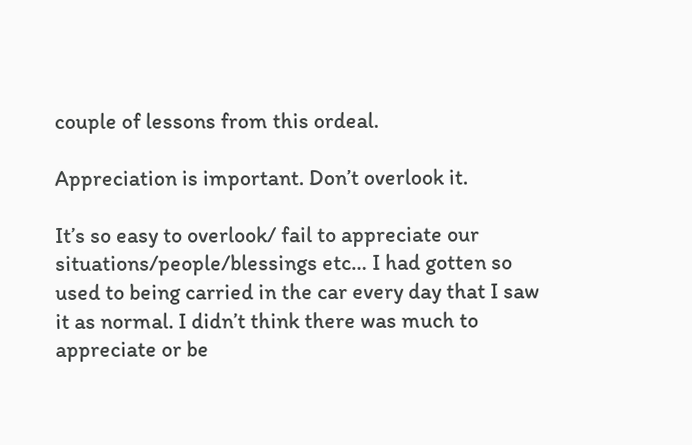couple of lessons from this ordeal.

Appreciation is important. Don’t overlook it.

It’s so easy to overlook/ fail to appreciate our situations/people/blessings etc… I had gotten so used to being carried in the car every day that I saw it as normal. I didn’t think there was much to appreciate or be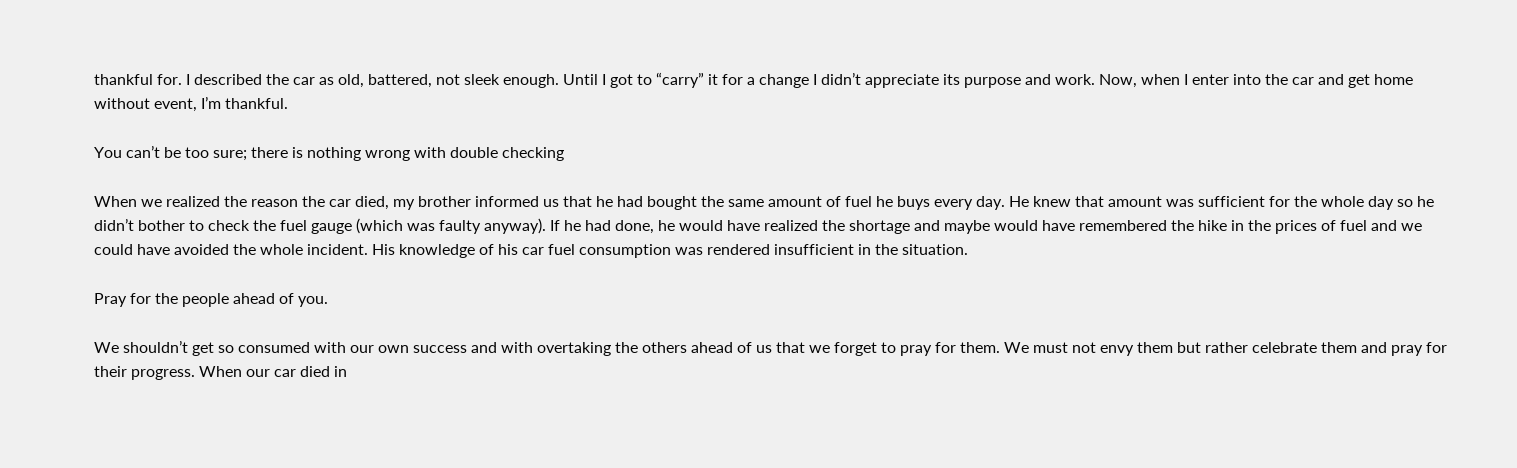thankful for. I described the car as old, battered, not sleek enough. Until I got to “carry” it for a change I didn’t appreciate its purpose and work. Now, when I enter into the car and get home without event, I’m thankful.

You can’t be too sure; there is nothing wrong with double checking

When we realized the reason the car died, my brother informed us that he had bought the same amount of fuel he buys every day. He knew that amount was sufficient for the whole day so he didn’t bother to check the fuel gauge (which was faulty anyway). If he had done, he would have realized the shortage and maybe would have remembered the hike in the prices of fuel and we could have avoided the whole incident. His knowledge of his car fuel consumption was rendered insufficient in the situation.

Pray for the people ahead of you.

We shouldn’t get so consumed with our own success and with overtaking the others ahead of us that we forget to pray for them. We must not envy them but rather celebrate them and pray for their progress. When our car died in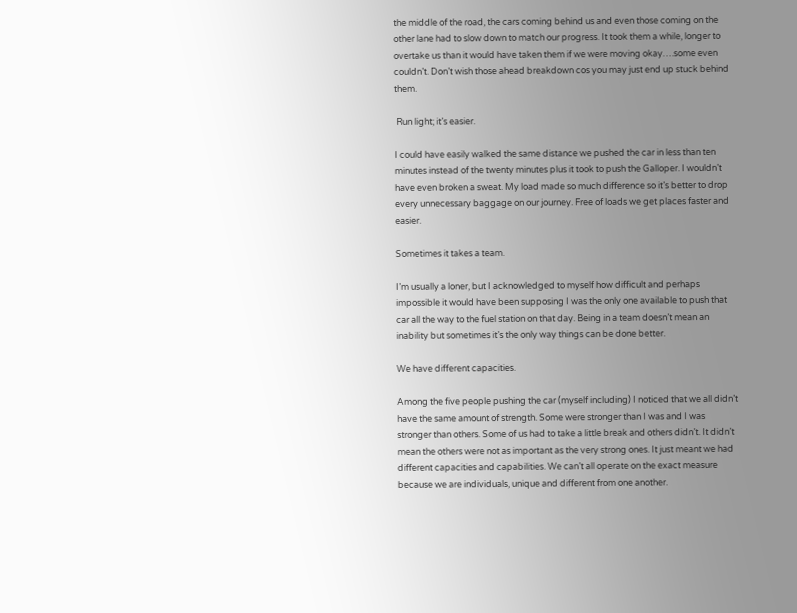the middle of the road, the cars coming behind us and even those coming on the other lane had to slow down to match our progress. It took them a while, longer to overtake us than it would have taken them if we were moving okay….some even couldn’t. Don’t wish those ahead breakdown cos you may just end up stuck behind them.

 Run light; it’s easier.

I could have easily walked the same distance we pushed the car in less than ten minutes instead of the twenty minutes plus it took to push the Galloper. I wouldn’t have even broken a sweat. My load made so much difference so it’s better to drop every unnecessary baggage on our journey. Free of loads we get places faster and easier.

Sometimes it takes a team.

I’m usually a loner, but I acknowledged to myself how difficult and perhaps  impossible it would have been supposing I was the only one available to push that car all the way to the fuel station on that day. Being in a team doesn’t mean an inability but sometimes it’s the only way things can be done better.

We have different capacities.

Among the five people pushing the car (myself including) I noticed that we all didn’t have the same amount of strength. Some were stronger than I was and I was stronger than others. Some of us had to take a little break and others didn’t. It didn’t mean the others were not as important as the very strong ones. It just meant we had different capacities and capabilities. We can’t all operate on the exact measure because we are individuals, unique and different from one another.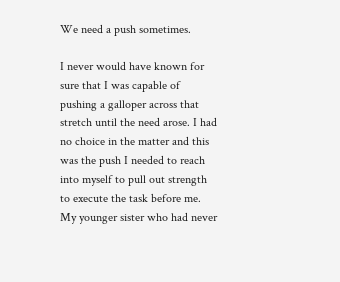We need a push sometimes.

I never would have known for sure that I was capable of pushing a galloper across that stretch until the need arose. I had no choice in the matter and this was the push I needed to reach into myself to pull out strength to execute the task before me. My younger sister who had never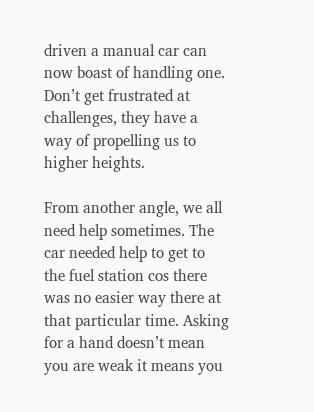driven a manual car can now boast of handling one. Don’t get frustrated at challenges, they have a way of propelling us to higher heights.

From another angle, we all need help sometimes. The car needed help to get to the fuel station cos there was no easier way there at that particular time. Asking for a hand doesn’t mean you are weak it means you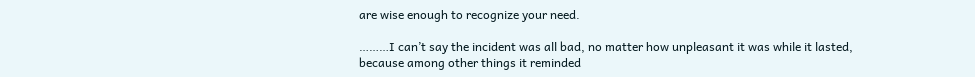are wise enough to recognize your need.

………I can’t say the incident was all bad, no matter how unpleasant it was while it lasted, because among other things it reminded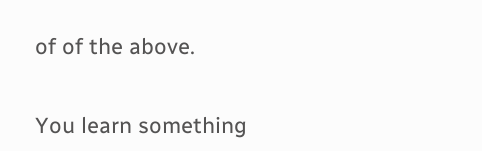of of the above.


You learn something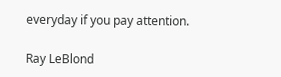everyday if you pay attention.

Ray LeBlond